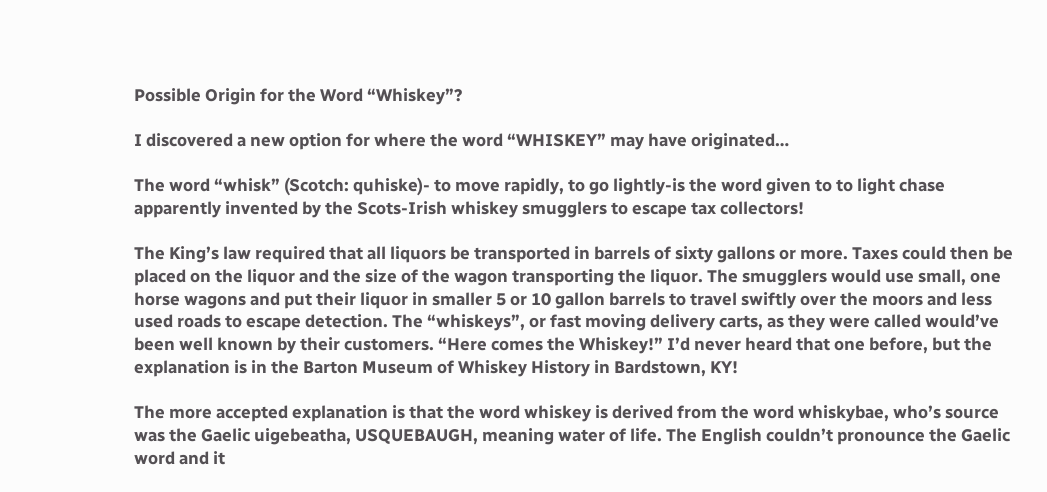Possible Origin for the Word “Whiskey”?

I discovered a new option for where the word “WHISKEY” may have originated…

The word “whisk” (Scotch: quhiske)- to move rapidly, to go lightly-is the word given to to light chase apparently invented by the Scots-Irish whiskey smugglers to escape tax collectors!

The King’s law required that all liquors be transported in barrels of sixty gallons or more. Taxes could then be placed on the liquor and the size of the wagon transporting the liquor. The smugglers would use small, one horse wagons and put their liquor in smaller 5 or 10 gallon barrels to travel swiftly over the moors and less used roads to escape detection. The “whiskeys”, or fast moving delivery carts, as they were called would’ve been well known by their customers. “Here comes the Whiskey!” I’d never heard that one before, but the explanation is in the Barton Museum of Whiskey History in Bardstown, KY!

The more accepted explanation is that the word whiskey is derived from the word whiskybae, who’s source was the Gaelic uigebeatha, USQUEBAUGH, meaning water of life. The English couldn’t pronounce the Gaelic word and it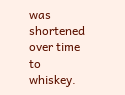was shortened over time to whiskey.